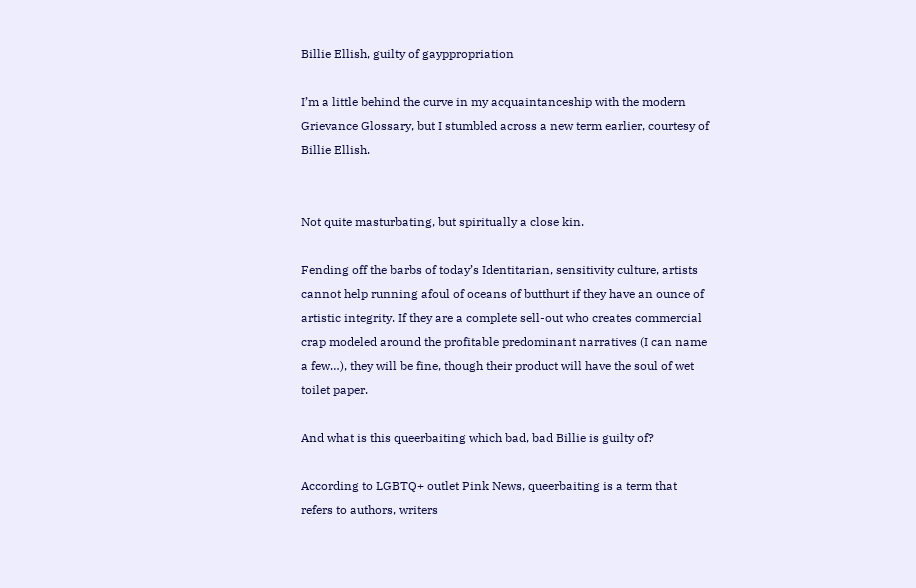Billie Ellish, guilty of gayppropriation

I’m a little behind the curve in my acquaintanceship with the modern Grievance Glossary, but I stumbled across a new term earlier, courtesy of Billie Ellish.


Not quite masturbating, but spiritually a close kin.

Fending off the barbs of today’s Identitarian, sensitivity culture, artists cannot help running afoul of oceans of butthurt if they have an ounce of artistic integrity. If they are a complete sell-out who creates commercial crap modeled around the profitable predominant narratives (I can name a few…), they will be fine, though their product will have the soul of wet toilet paper.

And what is this queerbaiting which bad, bad Billie is guilty of?

According to LGBTQ+ outlet Pink News, queerbaiting is a term that refers to authors, writers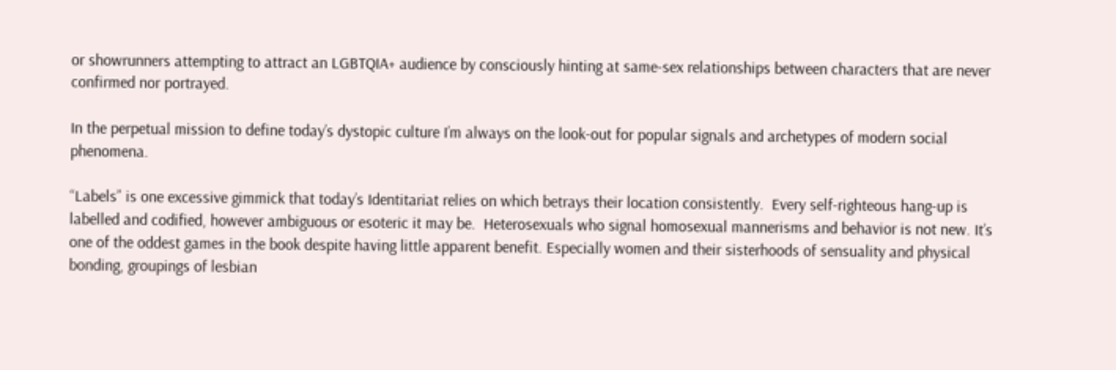or showrunners attempting to attract an LGBTQIA+ audience by consciously hinting at same-sex relationships between characters that are never confirmed nor portrayed.

In the perpetual mission to define today’s dystopic culture I’m always on the look-out for popular signals and archetypes of modern social phenomena.

“Labels” is one excessive gimmick that today’s Identitariat relies on which betrays their location consistently.  Every self-righteous hang-up is labelled and codified, however ambiguous or esoteric it may be.  Heterosexuals who signal homosexual mannerisms and behavior is not new. It’s one of the oddest games in the book despite having little apparent benefit. Especially women and their sisterhoods of sensuality and physical bonding, groupings of lesbian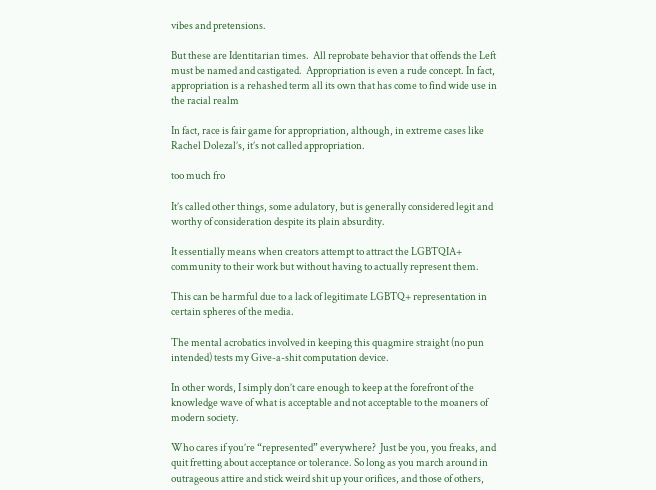vibes and pretensions.

But these are Identitarian times.  All reprobate behavior that offends the Left must be named and castigated.  Appropriation is even a rude concept. In fact, appropriation is a rehashed term all its own that has come to find wide use in the racial realm

In fact, race is fair game for appropriation, although, in extreme cases like Rachel Dolezal’s, it’s not called appropriation.

too much fro

It’s called other things, some adulatory, but is generally considered legit and worthy of consideration despite its plain absurdity.

It essentially means when creators attempt to attract the LGBTQIA+ community to their work but without having to actually represent them.

This can be harmful due to a lack of legitimate LGBTQ+ representation in certain spheres of the media.

The mental acrobatics involved in keeping this quagmire straight (no pun intended) tests my Give-a-shit computation device.

In other words, I simply don’t care enough to keep at the forefront of the knowledge wave of what is acceptable and not acceptable to the moaners of modern society.

Who cares if you’re “represented” everywhere?  Just be you, you freaks, and quit fretting about acceptance or tolerance. So long as you march around in outrageous attire and stick weird shit up your orifices, and those of others,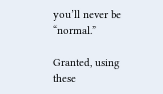you’ll never be “normal.”

Granted, using these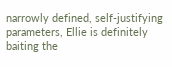narrowly defined, self-justifying parameters, Ellie is definitely baiting the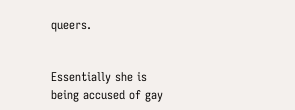queers.


Essentially she is being accused of gay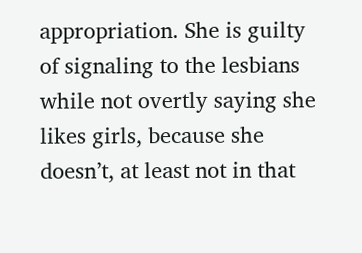appropriation. She is guilty of signaling to the lesbians while not overtly saying she likes girls, because she doesn’t, at least not in that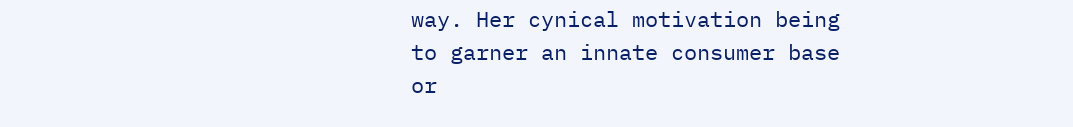way. Her cynical motivation being to garner an innate consumer base or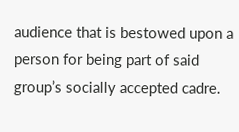audience that is bestowed upon a person for being part of said group’s socially accepted cadre.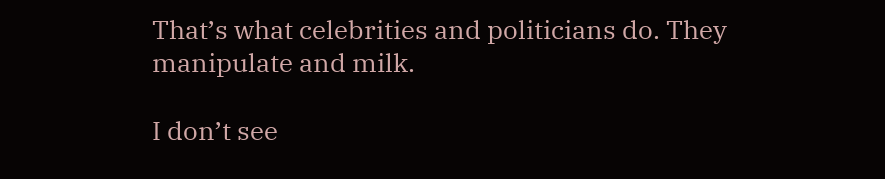That’s what celebrities and politicians do. They manipulate and milk.

I don’t see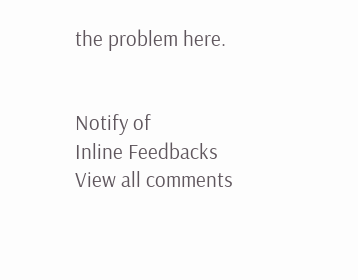the problem here.


Notify of
Inline Feedbacks
View all comments